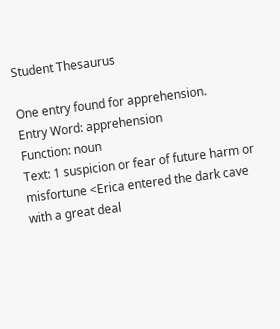Student Thesaurus

One entry found for apprehension.
Entry Word: apprehension
Function: noun
Text: 1 suspicion or fear of future harm or misfortune <Erica entered the dark cave with a great deal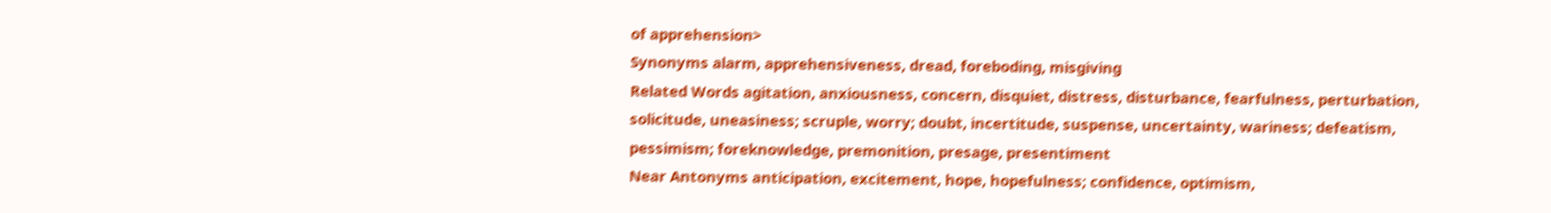of apprehension>
Synonyms alarm, apprehensiveness, dread, foreboding, misgiving
Related Words agitation, anxiousness, concern, disquiet, distress, disturbance, fearfulness, perturbation, solicitude, uneasiness; scruple, worry; doubt, incertitude, suspense, uncertainty, wariness; defeatism, pessimism; foreknowledge, premonition, presage, presentiment
Near Antonyms anticipation, excitement, hope, hopefulness; confidence, optimism,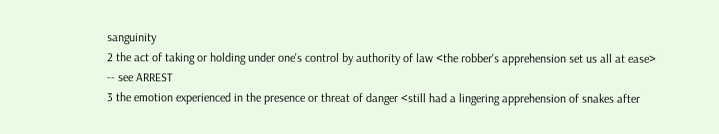sanguinity
2 the act of taking or holding under one's control by authority of law <the robber's apprehension set us all at ease> -- see ARREST
3 the emotion experienced in the presence or threat of danger <still had a lingering apprehension of snakes after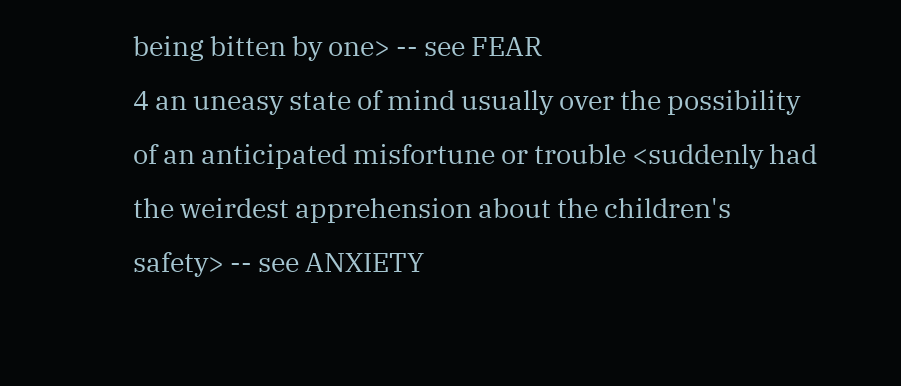being bitten by one> -- see FEAR
4 an uneasy state of mind usually over the possibility of an anticipated misfortune or trouble <suddenly had the weirdest apprehension about the children's safety> -- see ANXIETY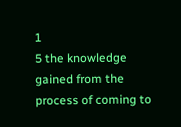1
5 the knowledge gained from the process of coming to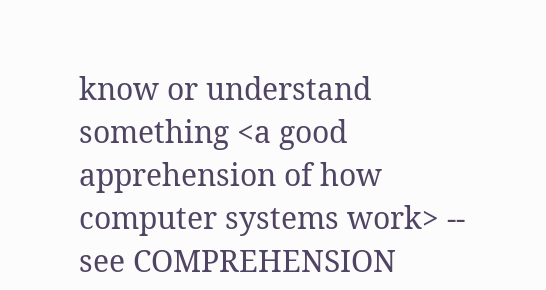know or understand something <a good apprehension of how computer systems work> -- see COMPREHENSION